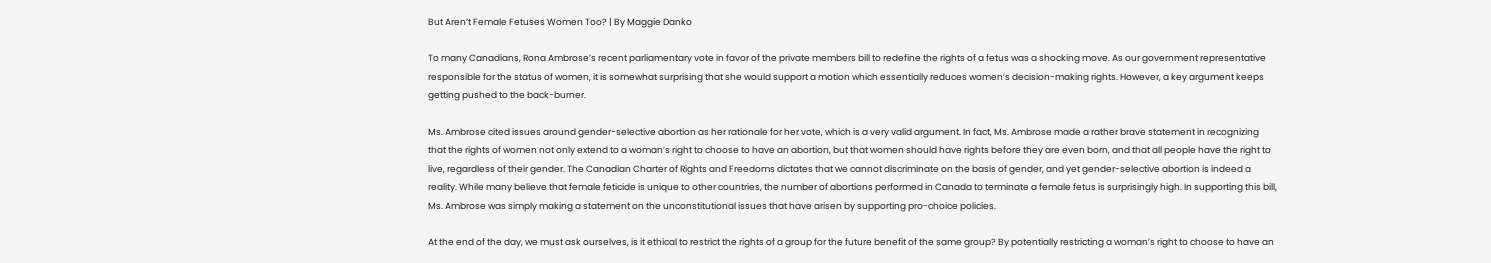But Aren’t Female Fetuses Women Too? | By Maggie Danko

To many Canadians, Rona Ambrose’s recent parliamentary vote in favor of the private members bill to redefine the rights of a fetus was a shocking move. As our government representative responsible for the status of women, it is somewhat surprising that she would support a motion which essentially reduces women’s decision-making rights. However, a key argument keeps getting pushed to the back-burner.

Ms. Ambrose cited issues around gender-selective abortion as her rationale for her vote, which is a very valid argument. In fact, Ms. Ambrose made a rather brave statement in recognizing that the rights of women not only extend to a woman’s right to choose to have an abortion, but that women should have rights before they are even born, and that all people have the right to live, regardless of their gender. The Canadian Charter of Rights and Freedoms dictates that we cannot discriminate on the basis of gender, and yet gender-selective abortion is indeed a reality. While many believe that female feticide is unique to other countries, the number of abortions performed in Canada to terminate a female fetus is surprisingly high. In supporting this bill, Ms. Ambrose was simply making a statement on the unconstitutional issues that have arisen by supporting pro-choice policies.

At the end of the day, we must ask ourselves, is it ethical to restrict the rights of a group for the future benefit of the same group? By potentially restricting a woman’s right to choose to have an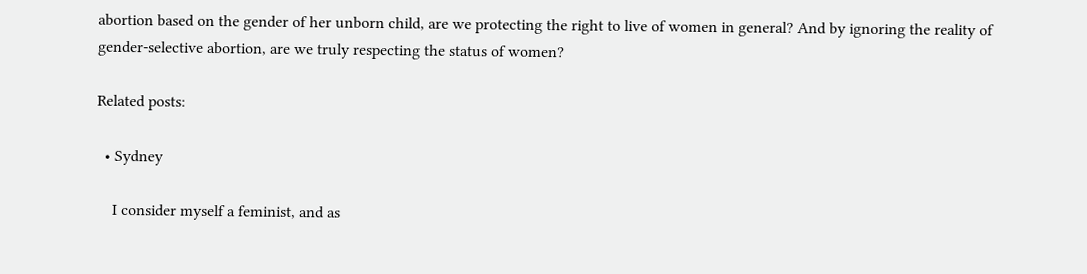abortion based on the gender of her unborn child, are we protecting the right to live of women in general? And by ignoring the reality of gender-selective abortion, are we truly respecting the status of women?

Related posts:

  • Sydney

    I consider myself a feminist, and as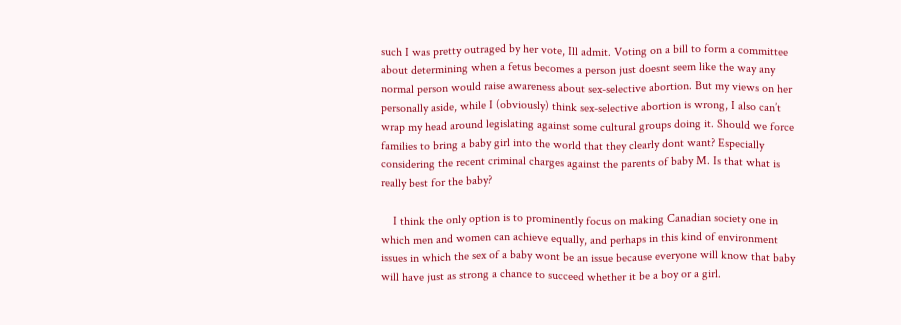such I was pretty outraged by her vote, Ill admit. Voting on a bill to form a committee about determining when a fetus becomes a person just doesnt seem like the way any normal person would raise awareness about sex-selective abortion. But my views on her personally aside, while I (obviously) think sex-selective abortion is wrong, I also can’t wrap my head around legislating against some cultural groups doing it. Should we force families to bring a baby girl into the world that they clearly dont want? Especially considering the recent criminal charges against the parents of baby M. Is that what is really best for the baby?

    I think the only option is to prominently focus on making Canadian society one in which men and women can achieve equally, and perhaps in this kind of environment issues in which the sex of a baby wont be an issue because everyone will know that baby will have just as strong a chance to succeed whether it be a boy or a girl.